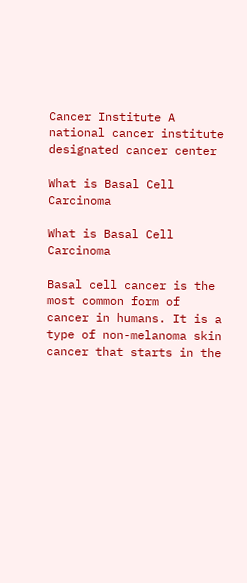Cancer Institute A national cancer institute
designated cancer center

What is Basal Cell Carcinoma

What is Basal Cell Carcinoma

Basal cell cancer is the most common form of cancer in humans. It is a type of non-melanoma skin cancer that starts in the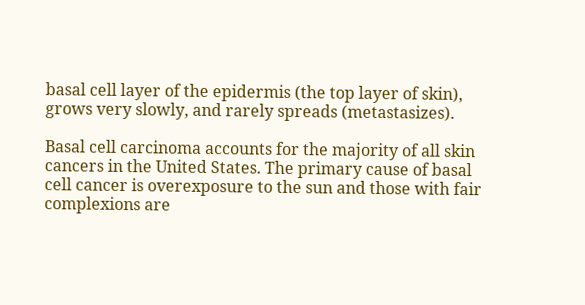basal cell layer of the epidermis (the top layer of skin), grows very slowly, and rarely spreads (metastasizes).

Basal cell carcinoma accounts for the majority of all skin cancers in the United States. The primary cause of basal cell cancer is overexposure to the sun and those with fair complexions are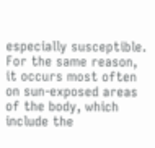especially susceptible. For the same reason, it occurs most often on sun-exposed areas of the body, which include the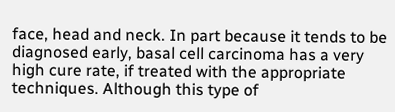face, head and neck. In part because it tends to be diagnosed early, basal cell carcinoma has a very high cure rate, if treated with the appropriate techniques. Although this type of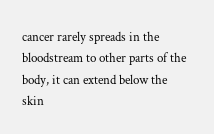cancer rarely spreads in the bloodstream to other parts of the body, it can extend below the skin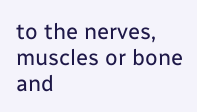to the nerves, muscles or bone and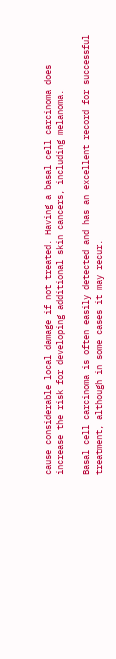cause considerable local damage if not treated. Having a basal cell carcinoma does increase the risk for developing additional skin cancers, including melanoma.

Basal cell carcinoma is often easily detected and has an excellent record for successful treatment, although in some cases it may recur.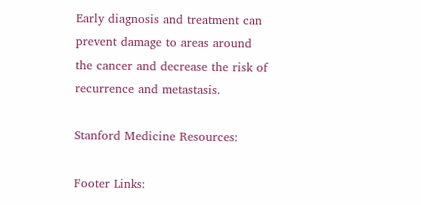Early diagnosis and treatment can prevent damage to areas around the cancer and decrease the risk of recurrence and metastasis.

Stanford Medicine Resources:

Footer Links: